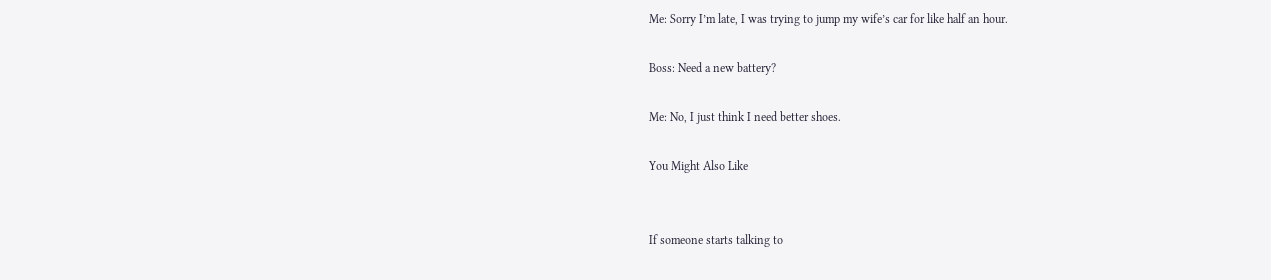Me: Sorry I’m late, I was trying to jump my wife’s car for like half an hour.

Boss: Need a new battery?

Me: No, I just think I need better shoes.

You Might Also Like


If someone starts talking to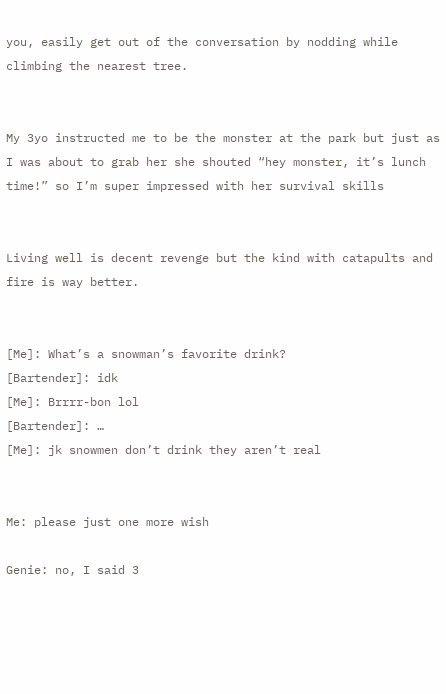you, easily get out of the conversation by nodding while climbing the nearest tree.


My 3yo instructed me to be the monster at the park but just as I was about to grab her she shouted “hey monster, it’s lunch time!” so I’m super impressed with her survival skills


Living well is decent revenge but the kind with catapults and fire is way better.


[Me]: What’s a snowman’s favorite drink?
[Bartender]: idk
[Me]: Brrrr-bon lol
[Bartender]: …
[Me]: jk snowmen don’t drink they aren’t real


Me: please just one more wish

Genie: no, I said 3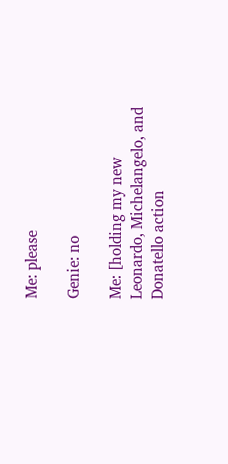Me: please

Genie: no

Me: [holding my new Leonardo, Michelangelo, and Donatello action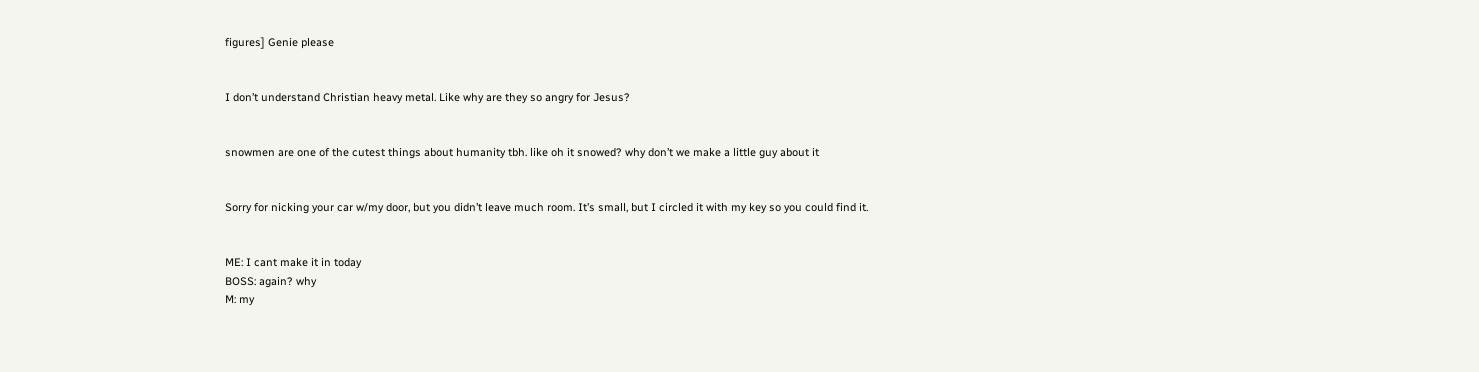figures] Genie please


I don’t understand Christian heavy metal. Like why are they so angry for Jesus?


snowmen are one of the cutest things about humanity tbh. like oh it snowed? why don’t we make a little guy about it


Sorry for nicking your car w/my door, but you didn’t leave much room. It’s small, but I circled it with my key so you could find it.


ME: I cant make it in today
BOSS: again? why
M: my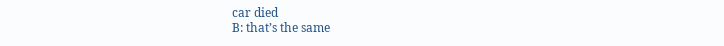car died
B: that’s the same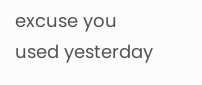excuse you used yesterday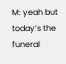M: yeah but today’s the funeral